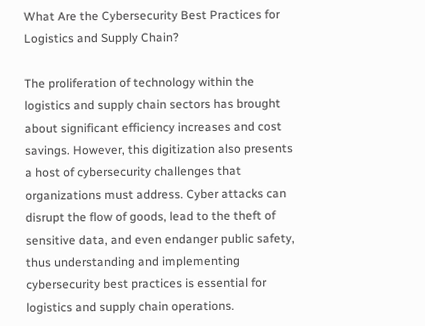What Are the Cybersecurity Best Practices for Logistics and Supply Chain?

The proliferation of technology within the logistics and supply chain sectors has brought about significant efficiency increases and cost savings. However, this digitization also presents a host of cybersecurity challenges that organizations must address. Cyber attacks can disrupt the flow of goods, lead to the theft of sensitive data, and even endanger public safety, thus understanding and implementing cybersecurity best practices is essential for logistics and supply chain operations.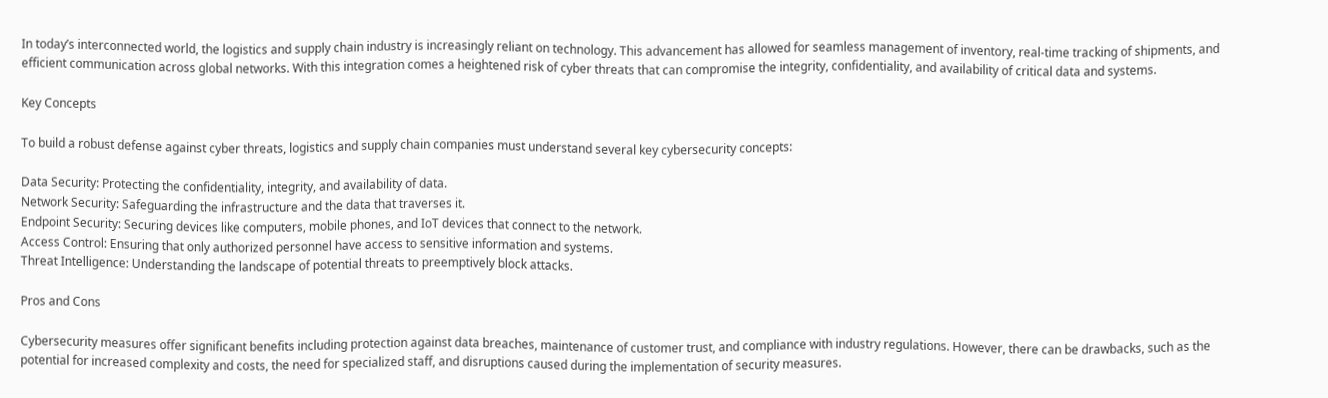In today’s interconnected world, the logistics and supply chain industry is increasingly reliant on technology. This advancement has allowed for seamless management of inventory, real-time tracking of shipments, and efficient communication across global networks. With this integration comes a heightened risk of cyber threats that can compromise the integrity, confidentiality, and availability of critical data and systems.

Key Concepts

To build a robust defense against cyber threats, logistics and supply chain companies must understand several key cybersecurity concepts:

Data Security: Protecting the confidentiality, integrity, and availability of data.
Network Security: Safeguarding the infrastructure and the data that traverses it.
Endpoint Security: Securing devices like computers, mobile phones, and IoT devices that connect to the network.
Access Control: Ensuring that only authorized personnel have access to sensitive information and systems.
Threat Intelligence: Understanding the landscape of potential threats to preemptively block attacks.

Pros and Cons

Cybersecurity measures offer significant benefits including protection against data breaches, maintenance of customer trust, and compliance with industry regulations. However, there can be drawbacks, such as the potential for increased complexity and costs, the need for specialized staff, and disruptions caused during the implementation of security measures.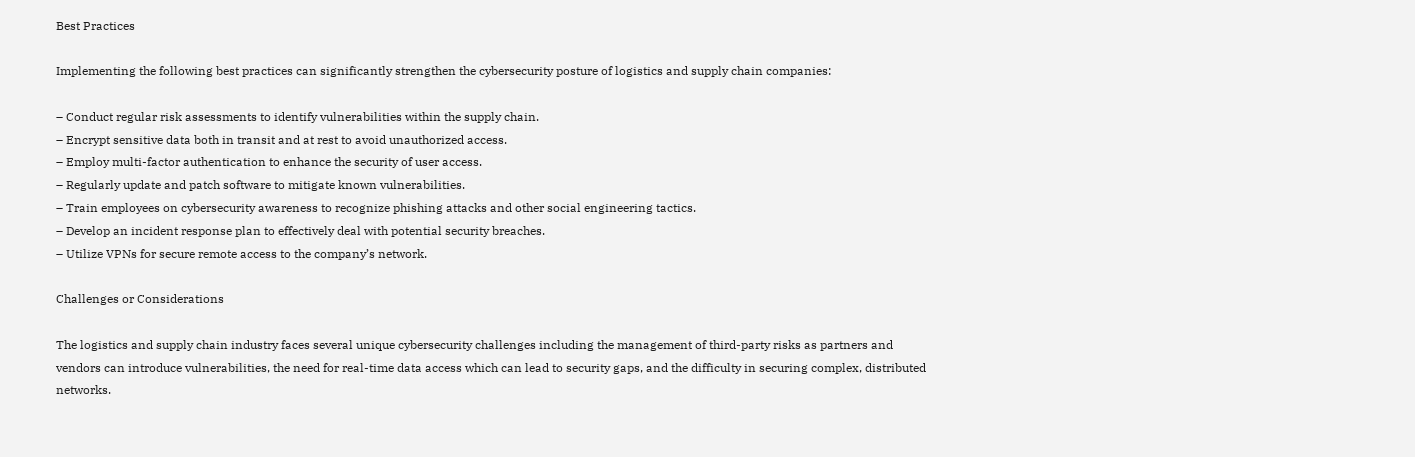Best Practices

Implementing the following best practices can significantly strengthen the cybersecurity posture of logistics and supply chain companies:

– Conduct regular risk assessments to identify vulnerabilities within the supply chain.
– Encrypt sensitive data both in transit and at rest to avoid unauthorized access.
– Employ multi-factor authentication to enhance the security of user access.
– Regularly update and patch software to mitigate known vulnerabilities.
– Train employees on cybersecurity awareness to recognize phishing attacks and other social engineering tactics.
– Develop an incident response plan to effectively deal with potential security breaches.
– Utilize VPNs for secure remote access to the company’s network.

Challenges or Considerations

The logistics and supply chain industry faces several unique cybersecurity challenges including the management of third-party risks as partners and vendors can introduce vulnerabilities, the need for real-time data access which can lead to security gaps, and the difficulty in securing complex, distributed networks.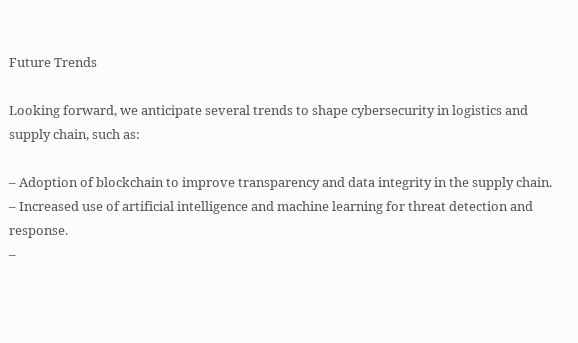Future Trends

Looking forward, we anticipate several trends to shape cybersecurity in logistics and supply chain, such as:

– Adoption of blockchain to improve transparency and data integrity in the supply chain.
– Increased use of artificial intelligence and machine learning for threat detection and response.
–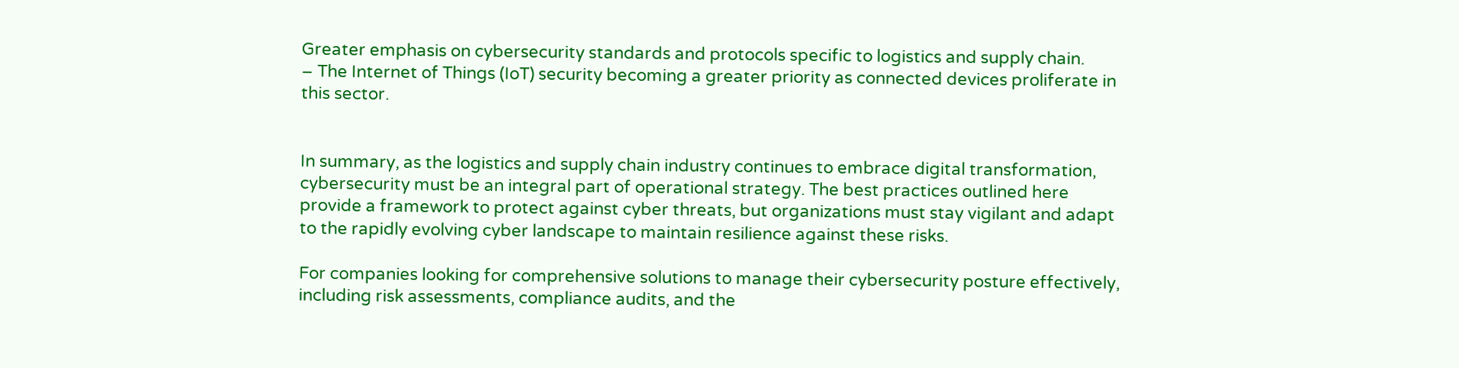Greater emphasis on cybersecurity standards and protocols specific to logistics and supply chain.
– The Internet of Things (IoT) security becoming a greater priority as connected devices proliferate in this sector.


In summary, as the logistics and supply chain industry continues to embrace digital transformation, cybersecurity must be an integral part of operational strategy. The best practices outlined here provide a framework to protect against cyber threats, but organizations must stay vigilant and adapt to the rapidly evolving cyber landscape to maintain resilience against these risks.

For companies looking for comprehensive solutions to manage their cybersecurity posture effectively, including risk assessments, compliance audits, and the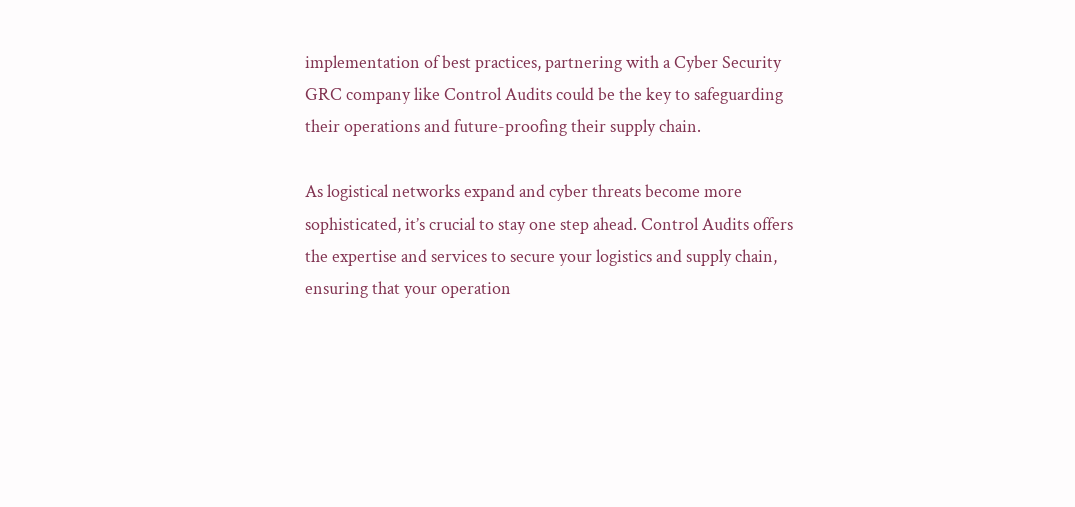implementation of best practices, partnering with a Cyber Security GRC company like Control Audits could be the key to safeguarding their operations and future-proofing their supply chain.

As logistical networks expand and cyber threats become more sophisticated, it’s crucial to stay one step ahead. Control Audits offers the expertise and services to secure your logistics and supply chain, ensuring that your operation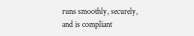runs smoothly, securely, and is compliant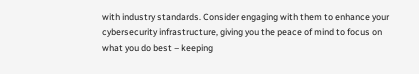with industry standards. Consider engaging with them to enhance your cybersecurity infrastructure, giving you the peace of mind to focus on what you do best – keeping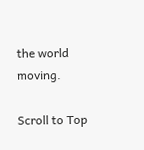the world moving.

Scroll to Top